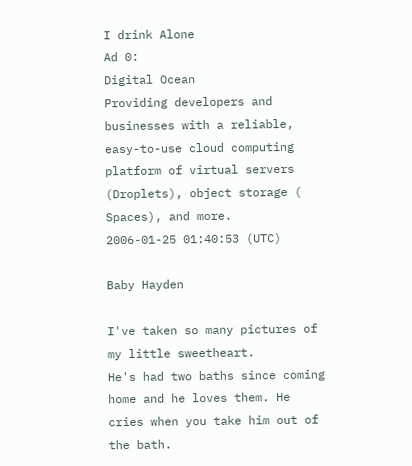I drink Alone
Ad 0:
Digital Ocean
Providing developers and businesses with a reliable, easy-to-use cloud computing platform of virtual servers (Droplets), object storage ( Spaces), and more.
2006-01-25 01:40:53 (UTC)

Baby Hayden

I've taken so many pictures of my little sweetheart.
He's had two baths since coming home and he loves them. He
cries when you take him out of the bath.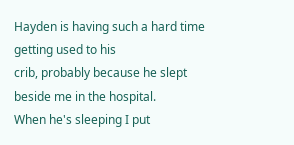Hayden is having such a hard time getting used to his
crib, probably because he slept beside me in the hospital.
When he's sleeping I put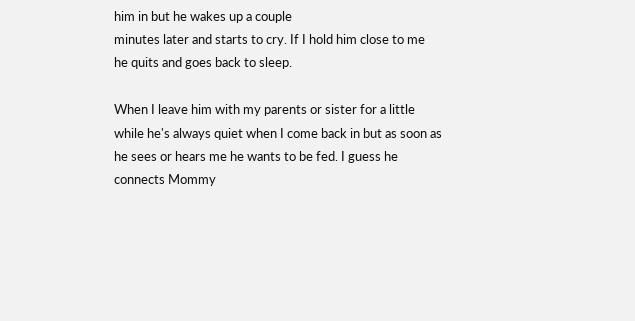him in but he wakes up a couple
minutes later and starts to cry. If I hold him close to me
he quits and goes back to sleep.

When I leave him with my parents or sister for a little
while he's always quiet when I come back in but as soon as
he sees or hears me he wants to be fed. I guess he
connects Mommy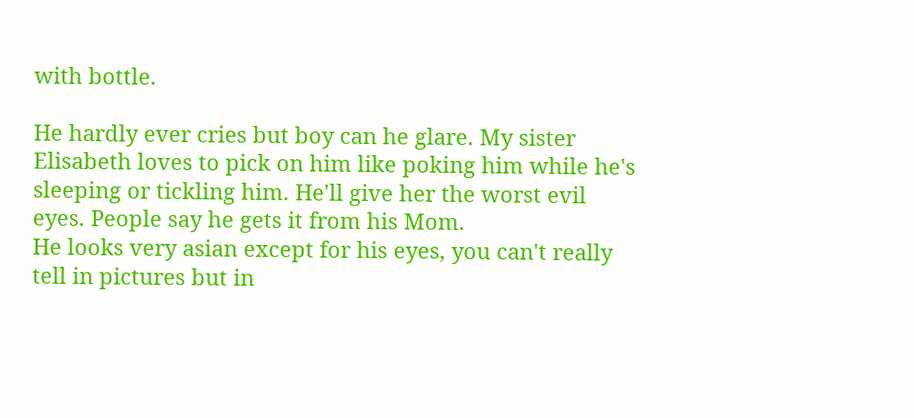with bottle.

He hardly ever cries but boy can he glare. My sister
Elisabeth loves to pick on him like poking him while he's
sleeping or tickling him. He'll give her the worst evil
eyes. People say he gets it from his Mom.
He looks very asian except for his eyes, you can't really
tell in pictures but in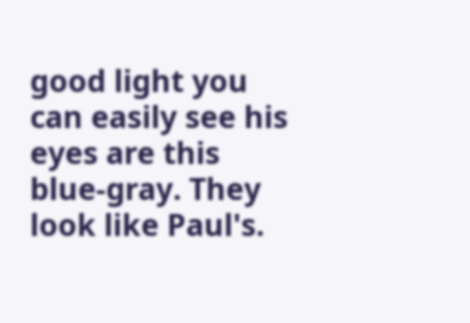good light you can easily see his
eyes are this blue-gray. They look like Paul's.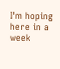I'm hoping
here in a week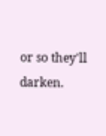or so they'll darken.